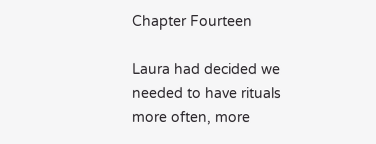Chapter Fourteen

Laura had decided we needed to have rituals more often, more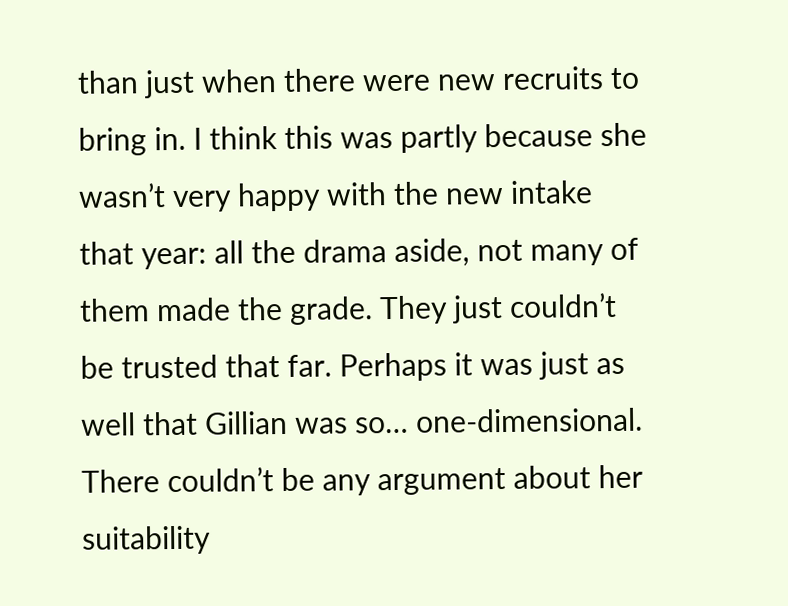than just when there were new recruits to bring in. I think this was partly because she wasn’t very happy with the new intake that year: all the drama aside, not many of them made the grade. They just couldn’t be trusted that far. Perhaps it was just as well that Gillian was so… one-dimensional. There couldn’t be any argument about her suitability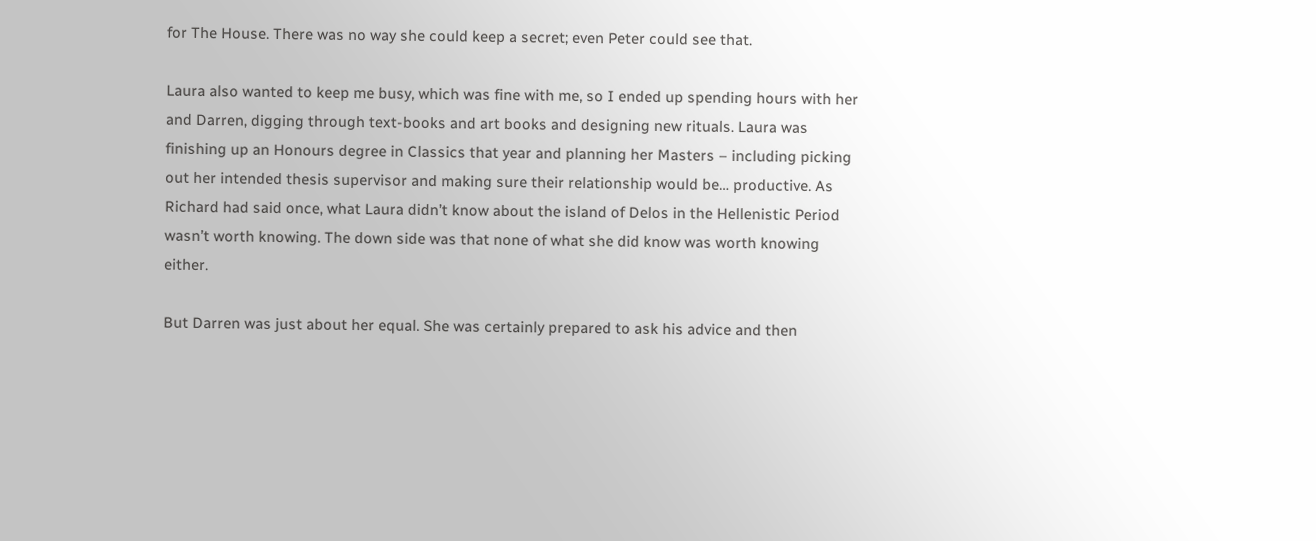for The House. There was no way she could keep a secret; even Peter could see that.

Laura also wanted to keep me busy, which was fine with me, so I ended up spending hours with her and Darren, digging through text-books and art books and designing new rituals. Laura was finishing up an Honours degree in Classics that year and planning her Masters – including picking out her intended thesis supervisor and making sure their relationship would be… productive. As Richard had said once, what Laura didn’t know about the island of Delos in the Hellenistic Period wasn’t worth knowing. The down side was that none of what she did know was worth knowing either.

But Darren was just about her equal. She was certainly prepared to ask his advice and then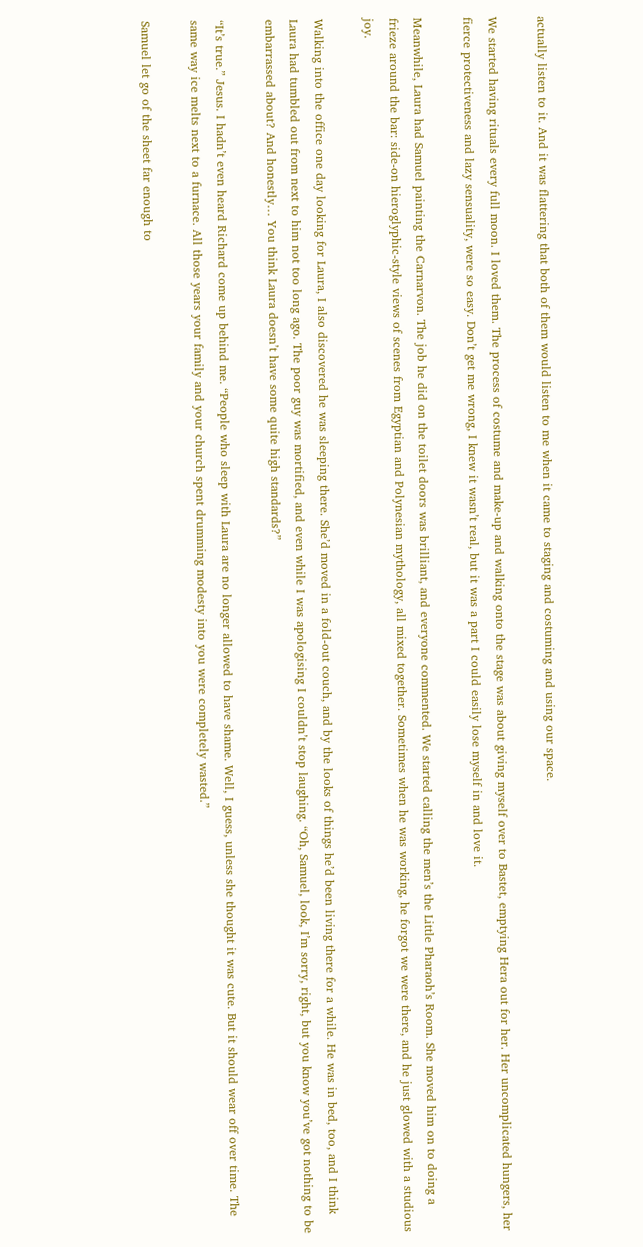actually listen to it. And it was flattering that both of them would listen to me when it came to staging and costuming and using our space.

We started having rituals every full moon. I loved them. The process of costume and make-up and walking onto the stage was about giving myself over to Bastet, emptying Hera out for her. Her uncomplicated hungers, her fierce protectiveness and lazy sensuality, were so easy. Don’t get me wrong, I knew it wasn’t real, but it was a part I could easily lose myself in and love it.

Meanwhile, Laura had Samuel painting the Carnarvon. The job he did on the toilet doors was brilliant, and everyone commented. We started calling the men’s the Little Pharaoh’s Room. She moved him on to doing a frieze around the bar: side-on hieroglyphic-style views of scenes from Egyptian and Polynesian mythology, all mixed together. Sometimes when he was working, he forgot we were there, and he just glowed with a studious joy.

Walking into the office one day looking for Laura, I also discovered he was sleeping there. She’d moved in a fold-out couch, and by the looks of things he’d been living there for a while. He was in bed, too, and I think Laura had tumbled out from next to him not too long ago. The poor guy was mortified, and even while I was apologising I couldn’t stop laughing. “Oh, Samuel, look, I’m sorry, right, but you know you’ve got nothing to be embarrassed about? And honestly… You think Laura doesn’t have some quite high standards?”

“It’s true.” Jesus. I hadn’t even heard Richard come up behind me. “People who sleep with Laura are no longer allowed to have shame. Well, I guess, unless she thought it was cute. But it should wear off over time. The same way ice melts next to a furnace. All those years your family and your church spent drumming modesty into you were completely wasted.”

Samuel let go of the sheet far enough to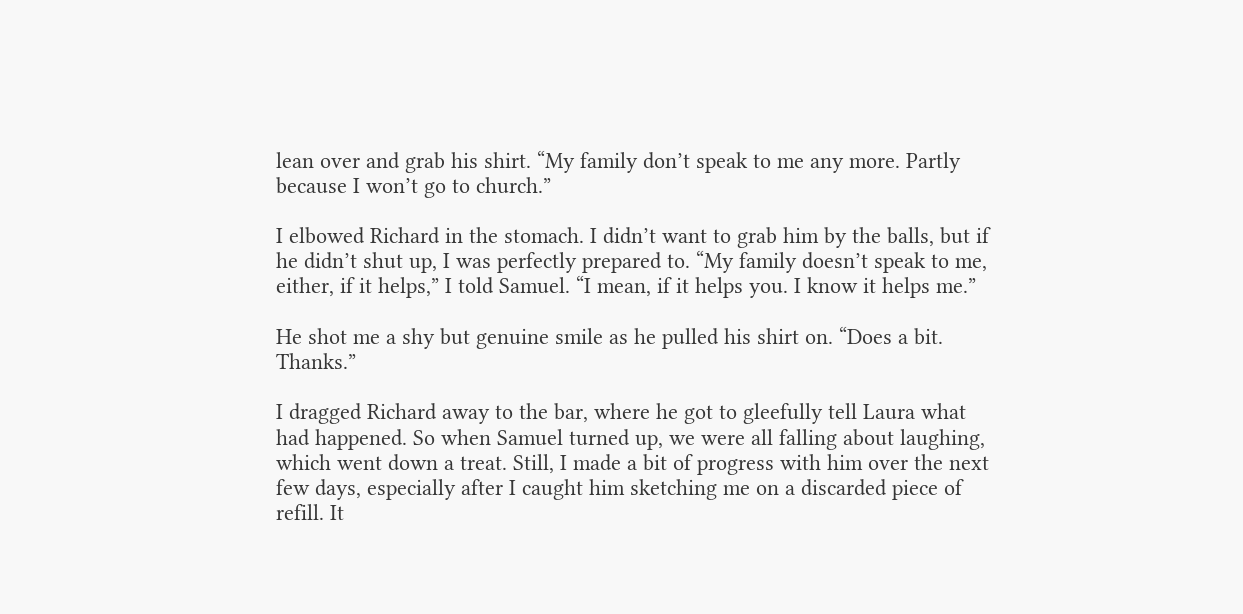lean over and grab his shirt. “My family don’t speak to me any more. Partly because I won’t go to church.”

I elbowed Richard in the stomach. I didn’t want to grab him by the balls, but if he didn’t shut up, I was perfectly prepared to. “My family doesn’t speak to me, either, if it helps,” I told Samuel. “I mean, if it helps you. I know it helps me.”

He shot me a shy but genuine smile as he pulled his shirt on. “Does a bit. Thanks.”

I dragged Richard away to the bar, where he got to gleefully tell Laura what had happened. So when Samuel turned up, we were all falling about laughing, which went down a treat. Still, I made a bit of progress with him over the next few days, especially after I caught him sketching me on a discarded piece of refill. It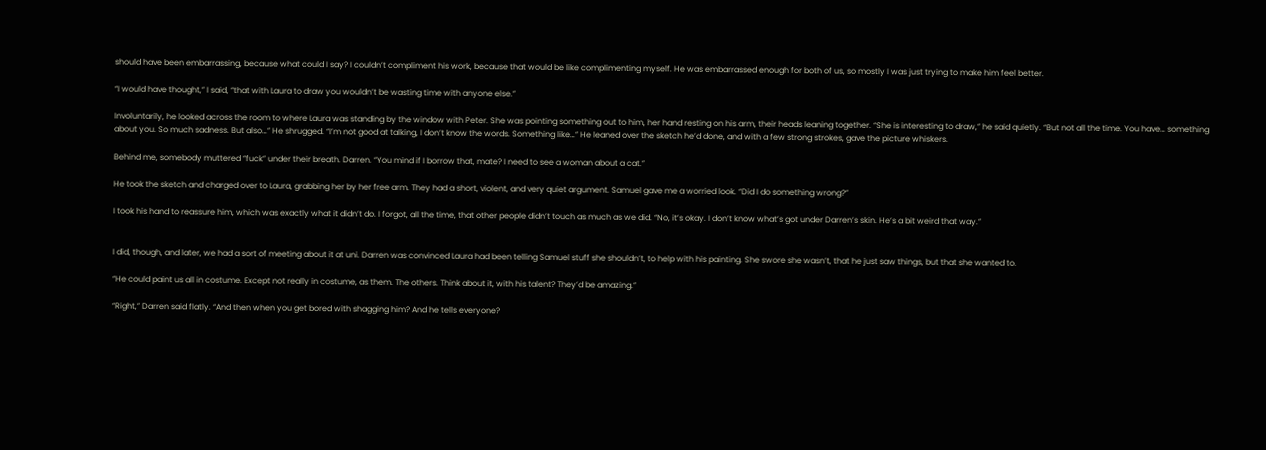should have been embarrassing, because what could I say? I couldn’t compliment his work, because that would be like complimenting myself. He was embarrassed enough for both of us, so mostly I was just trying to make him feel better.

“I would have thought,” I said, “that with Laura to draw you wouldn’t be wasting time with anyone else.”

Involuntarily, he looked across the room to where Laura was standing by the window with Peter. She was pointing something out to him, her hand resting on his arm, their heads leaning together. “She is interesting to draw,” he said quietly. “But not all the time. You have… something about you. So much sadness. But also…” He shrugged. “I’m not good at talking, I don’t know the words. Something like…” He leaned over the sketch he’d done, and with a few strong strokes, gave the picture whiskers.

Behind me, somebody muttered “fuck” under their breath. Darren. “You mind if I borrow that, mate? I need to see a woman about a cat.”

He took the sketch and charged over to Laura, grabbing her by her free arm. They had a short, violent, and very quiet argument. Samuel gave me a worried look. “Did I do something wrong?”

I took his hand to reassure him, which was exactly what it didn’t do. I forgot, all the time, that other people didn’t touch as much as we did. “No, it’s okay. I don’t know what’s got under Darren’s skin. He’s a bit weird that way.”


I did, though, and later, we had a sort of meeting about it at uni. Darren was convinced Laura had been telling Samuel stuff she shouldn’t, to help with his painting. She swore she wasn’t, that he just saw things, but that she wanted to.

“He could paint us all in costume. Except not really in costume, as them. The others. Think about it, with his talent? They’d be amazing.”

“Right,” Darren said flatly. “And then when you get bored with shagging him? And he tells everyone?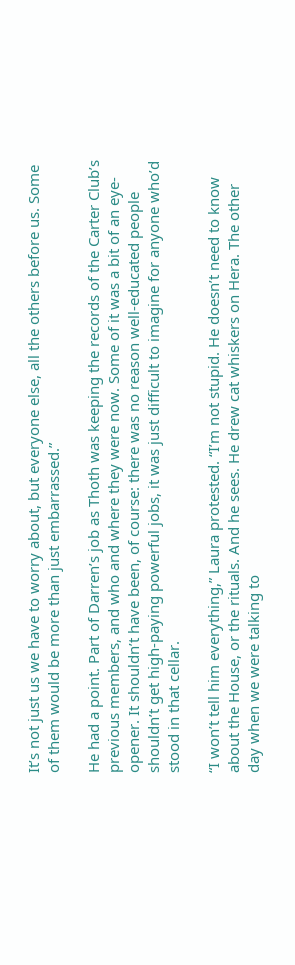It’s not just us we have to worry about, but everyone else, all the others before us. Some of them would be more than just embarrassed.”

He had a point. Part of Darren’s job as Thoth was keeping the records of the Carter Club’s previous members, and who and where they were now. Some of it was a bit of an eye-opener. It shouldn’t have been, of course: there was no reason well-educated people shouldn’t get high-paying powerful jobs, it was just difficult to imagine for anyone who’d stood in that cellar.

“I won’t tell him everything,” Laura protested. “I’m not stupid. He doesn’t need to know about the House, or the rituals. And he sees. He drew cat whiskers on Hera. The other day when we were talking to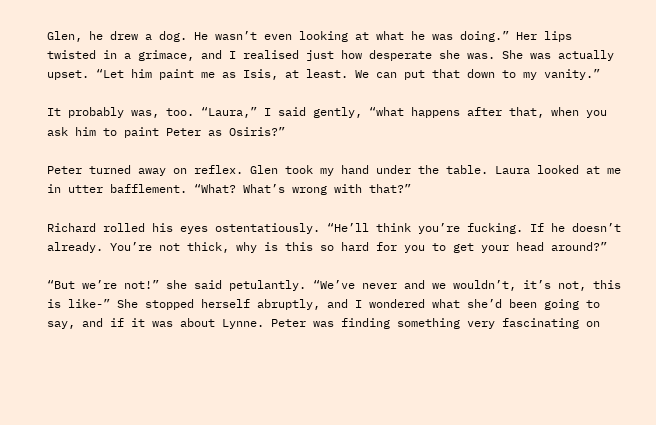Glen, he drew a dog. He wasn’t even looking at what he was doing.” Her lips twisted in a grimace, and I realised just how desperate she was. She was actually upset. “Let him paint me as Isis, at least. We can put that down to my vanity.”

It probably was, too. “Laura,” I said gently, “what happens after that, when you ask him to paint Peter as Osiris?”

Peter turned away on reflex. Glen took my hand under the table. Laura looked at me in utter bafflement. “What? What’s wrong with that?”

Richard rolled his eyes ostentatiously. “He’ll think you’re fucking. If he doesn’t already. You’re not thick, why is this so hard for you to get your head around?”

“But we’re not!” she said petulantly. “We’ve never and we wouldn’t, it’s not, this is like-” She stopped herself abruptly, and I wondered what she’d been going to say, and if it was about Lynne. Peter was finding something very fascinating on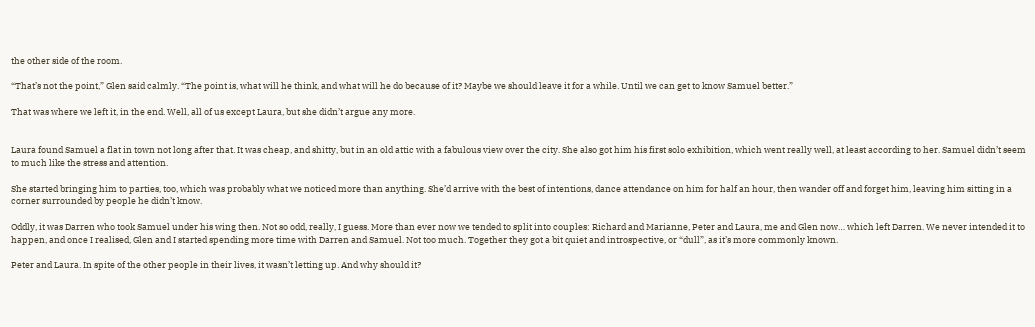the other side of the room.

“That’s not the point,” Glen said calmly. “The point is, what will he think, and what will he do because of it? Maybe we should leave it for a while. Until we can get to know Samuel better.”

That was where we left it, in the end. Well, all of us except Laura, but she didn’t argue any more.


Laura found Samuel a flat in town not long after that. It was cheap, and shitty, but in an old attic with a fabulous view over the city. She also got him his first solo exhibition, which went really well, at least according to her. Samuel didn’t seem to much like the stress and attention.

She started bringing him to parties, too, which was probably what we noticed more than anything. She’d arrive with the best of intentions, dance attendance on him for half an hour, then wander off and forget him, leaving him sitting in a corner surrounded by people he didn’t know.

Oddly, it was Darren who took Samuel under his wing then. Not so odd, really, I guess. More than ever now we tended to split into couples: Richard and Marianne, Peter and Laura, me and Glen now… which left Darren. We never intended it to happen, and once I realised, Glen and I started spending more time with Darren and Samuel. Not too much. Together they got a bit quiet and introspective, or “dull”, as it’s more commonly known.

Peter and Laura. In spite of the other people in their lives, it wasn’t letting up. And why should it?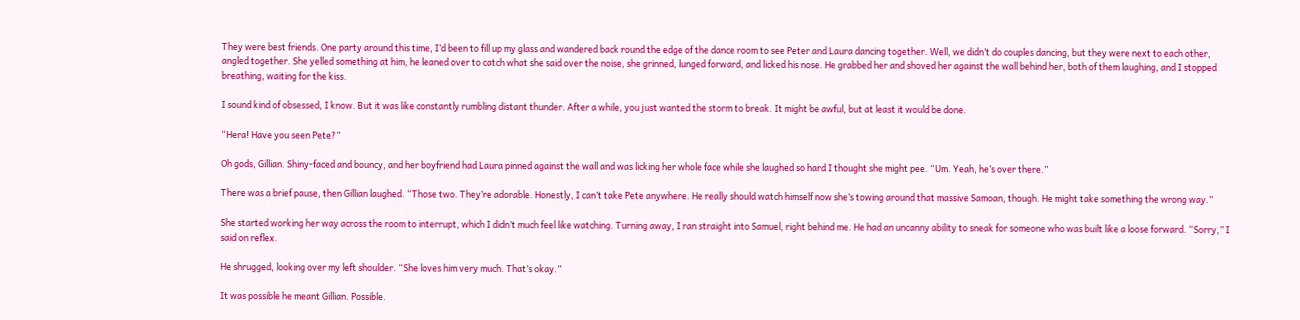They were best friends. One party around this time, I’d been to fill up my glass and wandered back round the edge of the dance room to see Peter and Laura dancing together. Well, we didn’t do couples dancing, but they were next to each other, angled together. She yelled something at him, he leaned over to catch what she said over the noise, she grinned, lunged forward, and licked his nose. He grabbed her and shoved her against the wall behind her, both of them laughing, and I stopped breathing, waiting for the kiss.

I sound kind of obsessed, I know. But it was like constantly rumbling distant thunder. After a while, you just wanted the storm to break. It might be awful, but at least it would be done.

“Hera! Have you seen Pete?”

Oh gods, Gillian. Shiny-faced and bouncy, and her boyfriend had Laura pinned against the wall and was licking her whole face while she laughed so hard I thought she might pee. “Um. Yeah, he’s over there.”

There was a brief pause, then Gillian laughed. “Those two. They’re adorable. Honestly, I can’t take Pete anywhere. He really should watch himself now she’s towing around that massive Samoan, though. He might take something the wrong way.”

She started working her way across the room to interrupt, which I didn’t much feel like watching. Turning away, I ran straight into Samuel, right behind me. He had an uncanny ability to sneak for someone who was built like a loose forward. “Sorry,” I said on reflex.

He shrugged, looking over my left shoulder. “She loves him very much. That’s okay.”

It was possible he meant Gillian. Possible.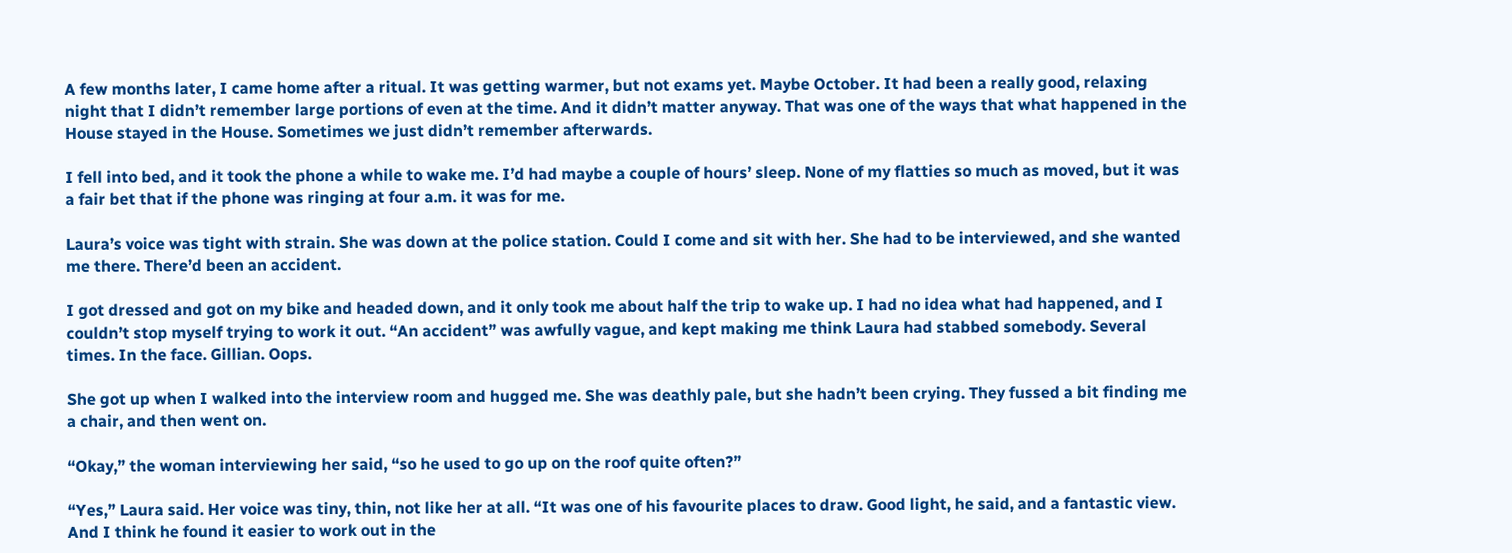A few months later, I came home after a ritual. It was getting warmer, but not exams yet. Maybe October. It had been a really good, relaxing night that I didn’t remember large portions of even at the time. And it didn’t matter anyway. That was one of the ways that what happened in the House stayed in the House. Sometimes we just didn’t remember afterwards.

I fell into bed, and it took the phone a while to wake me. I’d had maybe a couple of hours’ sleep. None of my flatties so much as moved, but it was a fair bet that if the phone was ringing at four a.m. it was for me.

Laura’s voice was tight with strain. She was down at the police station. Could I come and sit with her. She had to be interviewed, and she wanted me there. There’d been an accident.

I got dressed and got on my bike and headed down, and it only took me about half the trip to wake up. I had no idea what had happened, and I couldn’t stop myself trying to work it out. “An accident” was awfully vague, and kept making me think Laura had stabbed somebody. Several times. In the face. Gillian. Oops.

She got up when I walked into the interview room and hugged me. She was deathly pale, but she hadn’t been crying. They fussed a bit finding me a chair, and then went on.

“Okay,” the woman interviewing her said, “so he used to go up on the roof quite often?”

“Yes,” Laura said. Her voice was tiny, thin, not like her at all. “It was one of his favourite places to draw. Good light, he said, and a fantastic view. And I think he found it easier to work out in the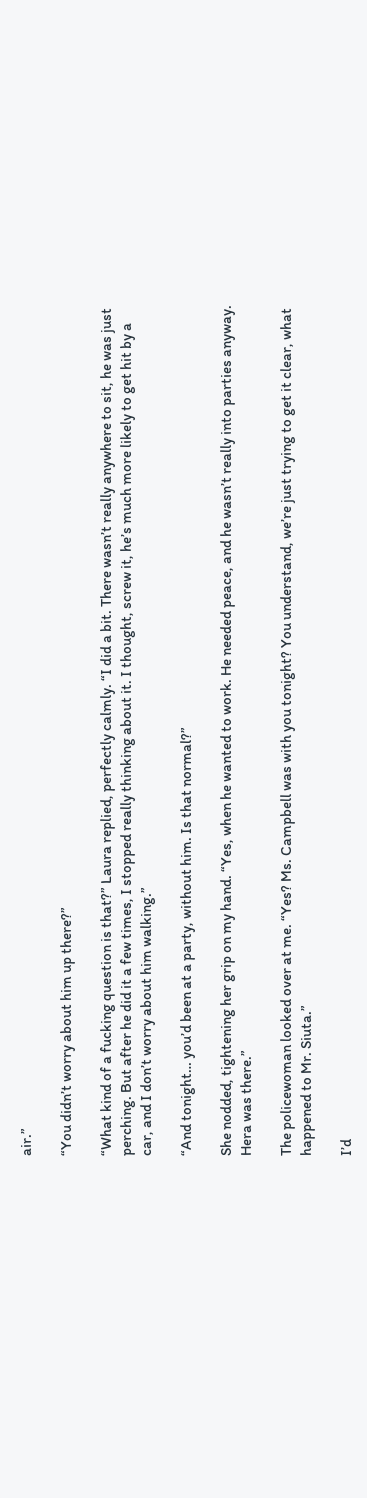air.”

“You didn’t worry about him up there?”

“What kind of a fucking question is that?” Laura replied, perfectly calmly. “I did a bit. There wasn’t really anywhere to sit, he was just perching. But after he did it a few times, I stopped really thinking about it. I thought, screw it, he’s much more likely to get hit by a car, and I don’t worry about him walking.”

“And tonight… you’d been at a party, without him. Is that normal?”

She nodded, tightening her grip on my hand. “Yes, when he wanted to work. He needed peace, and he wasn’t really into parties anyway. Hera was there.”

The policewoman looked over at me. “Yes? Ms. Campbell was with you tonight? You understand, we’re just trying to get it clear, what happened to Mr. Siuta.”

I’d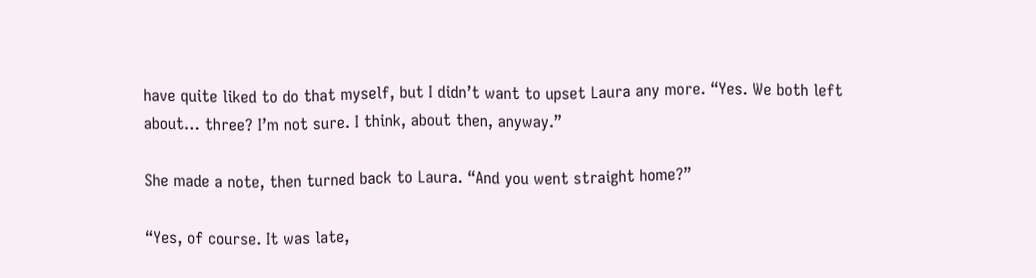have quite liked to do that myself, but I didn’t want to upset Laura any more. “Yes. We both left about… three? I’m not sure. I think, about then, anyway.”

She made a note, then turned back to Laura. “And you went straight home?”

“Yes, of course. It was late,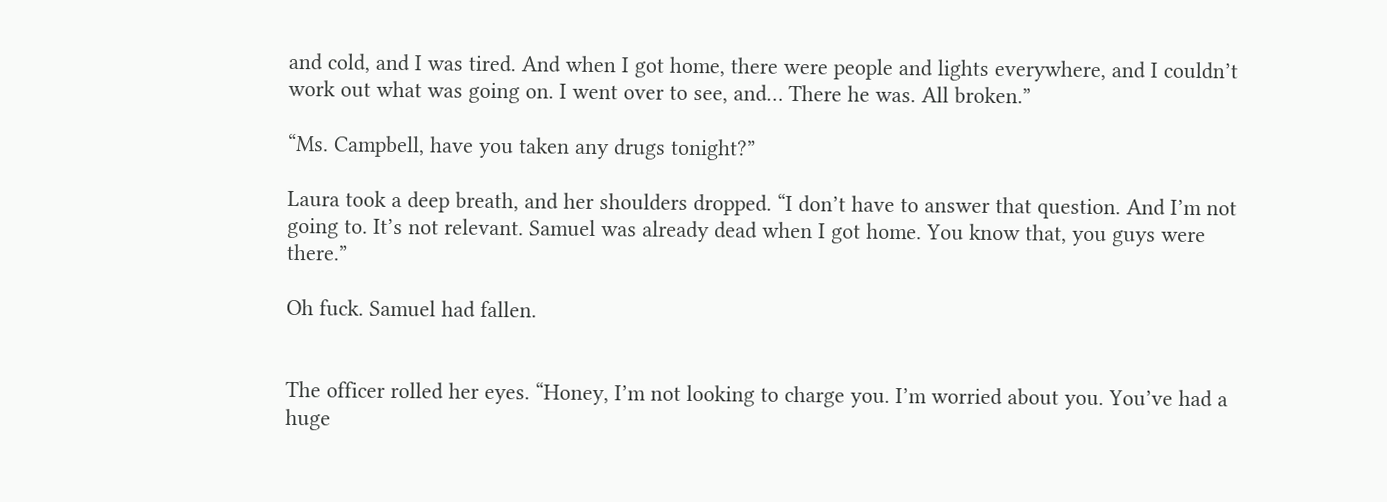and cold, and I was tired. And when I got home, there were people and lights everywhere, and I couldn’t work out what was going on. I went over to see, and… There he was. All broken.”

“Ms. Campbell, have you taken any drugs tonight?”

Laura took a deep breath, and her shoulders dropped. “I don’t have to answer that question. And I’m not going to. It’s not relevant. Samuel was already dead when I got home. You know that, you guys were there.”

Oh fuck. Samuel had fallen.


The officer rolled her eyes. “Honey, I’m not looking to charge you. I’m worried about you. You’ve had a huge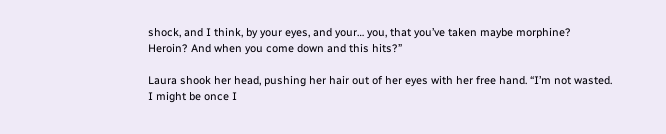shock, and I think, by your eyes, and your… you, that you’ve taken maybe morphine? Heroin? And when you come down and this hits?”

Laura shook her head, pushing her hair out of her eyes with her free hand. “I’m not wasted. I might be once I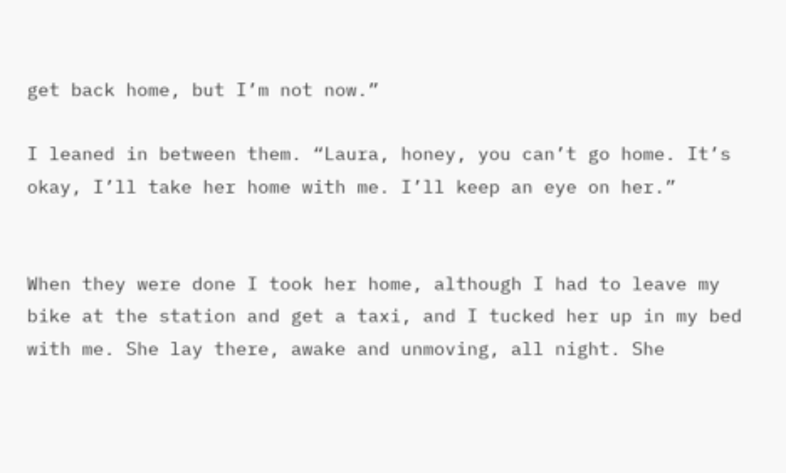get back home, but I’m not now.”

I leaned in between them. “Laura, honey, you can’t go home. It’s okay, I’ll take her home with me. I’ll keep an eye on her.”


When they were done I took her home, although I had to leave my bike at the station and get a taxi, and I tucked her up in my bed with me. She lay there, awake and unmoving, all night. She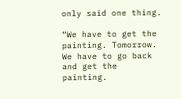only said one thing.

“We have to get the painting. Tomorrow. We have to go back and get the painting.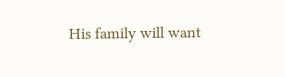His family will want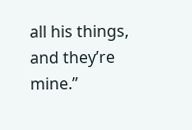all his things, and they’re mine.”